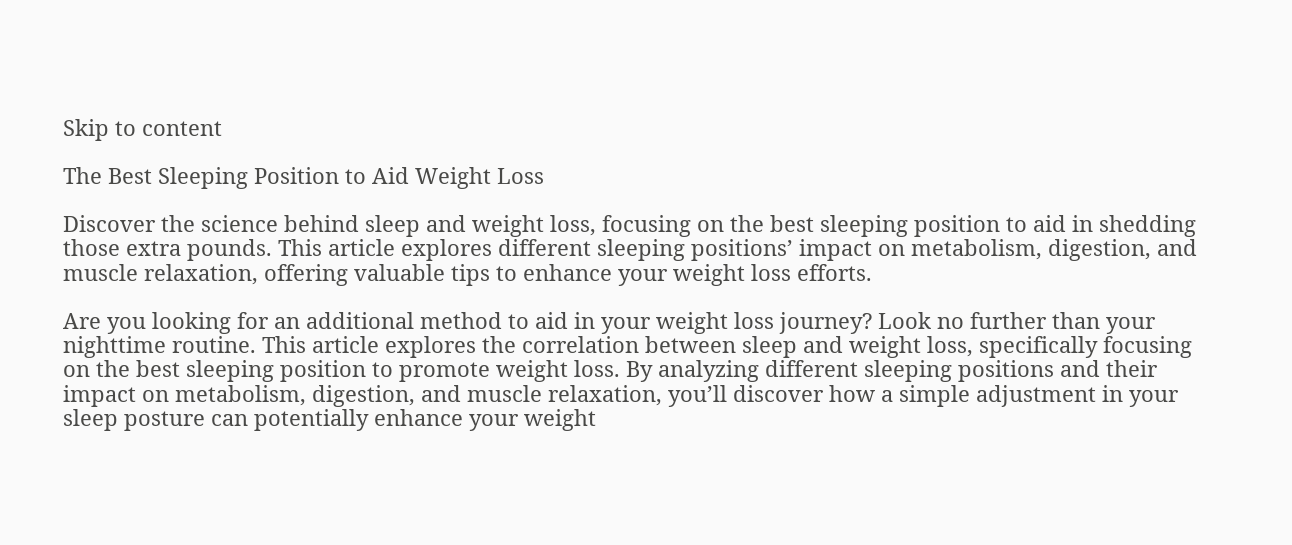Skip to content

The Best Sleeping Position to Aid Weight Loss

Discover the science behind sleep and weight loss, focusing on the best sleeping position to aid in shedding those extra pounds. This article explores different sleeping positions’ impact on metabolism, digestion, and muscle relaxation, offering valuable tips to enhance your weight loss efforts.

Are you looking for an additional method to aid in your weight loss journey? Look no further than your nighttime routine. This article explores the correlation between sleep and weight loss, specifically focusing on the best sleeping position to promote weight loss. By analyzing different sleeping positions and their impact on metabolism, digestion, and muscle relaxation, you’ll discover how a simple adjustment in your sleep posture can potentially enhance your weight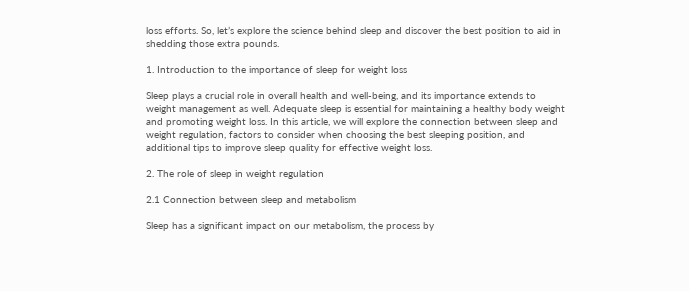loss efforts. So, let’s explore the science behind sleep and discover the best position to aid in shedding those extra pounds.

1. Introduction to the importance of sleep for weight loss

Sleep plays a crucial role in overall health and well-being, and its importance extends to weight management as well. Adequate sleep is essential for maintaining a healthy body weight and promoting weight loss. In this article, we will explore the connection between sleep and weight regulation, factors to consider when choosing the best sleeping position, and additional tips to improve sleep quality for effective weight loss.

2. The role of sleep in weight regulation

2.1 Connection between sleep and metabolism

Sleep has a significant impact on our metabolism, the process by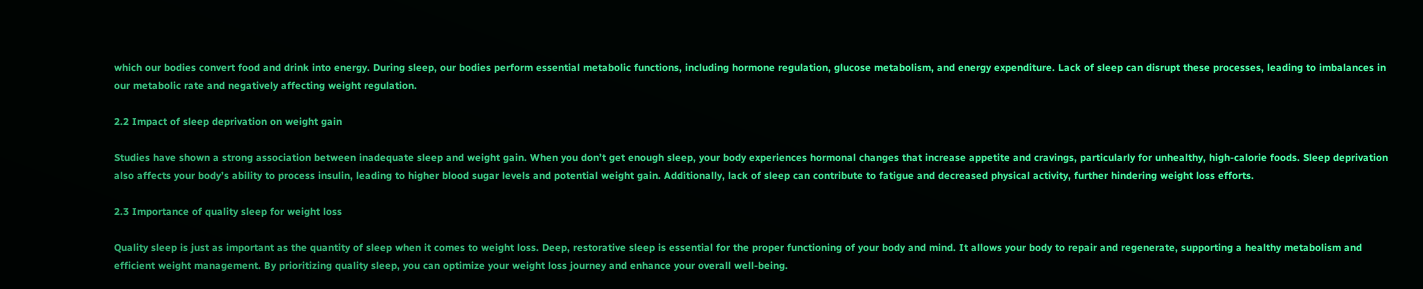which our bodies convert food and drink into energy. During sleep, our bodies perform essential metabolic functions, including hormone regulation, glucose metabolism, and energy expenditure. Lack of sleep can disrupt these processes, leading to imbalances in our metabolic rate and negatively affecting weight regulation.

2.2 Impact of sleep deprivation on weight gain

Studies have shown a strong association between inadequate sleep and weight gain. When you don’t get enough sleep, your body experiences hormonal changes that increase appetite and cravings, particularly for unhealthy, high-calorie foods. Sleep deprivation also affects your body’s ability to process insulin, leading to higher blood sugar levels and potential weight gain. Additionally, lack of sleep can contribute to fatigue and decreased physical activity, further hindering weight loss efforts.

2.3 Importance of quality sleep for weight loss

Quality sleep is just as important as the quantity of sleep when it comes to weight loss. Deep, restorative sleep is essential for the proper functioning of your body and mind. It allows your body to repair and regenerate, supporting a healthy metabolism and efficient weight management. By prioritizing quality sleep, you can optimize your weight loss journey and enhance your overall well-being.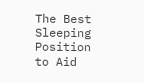The Best Sleeping Position to Aid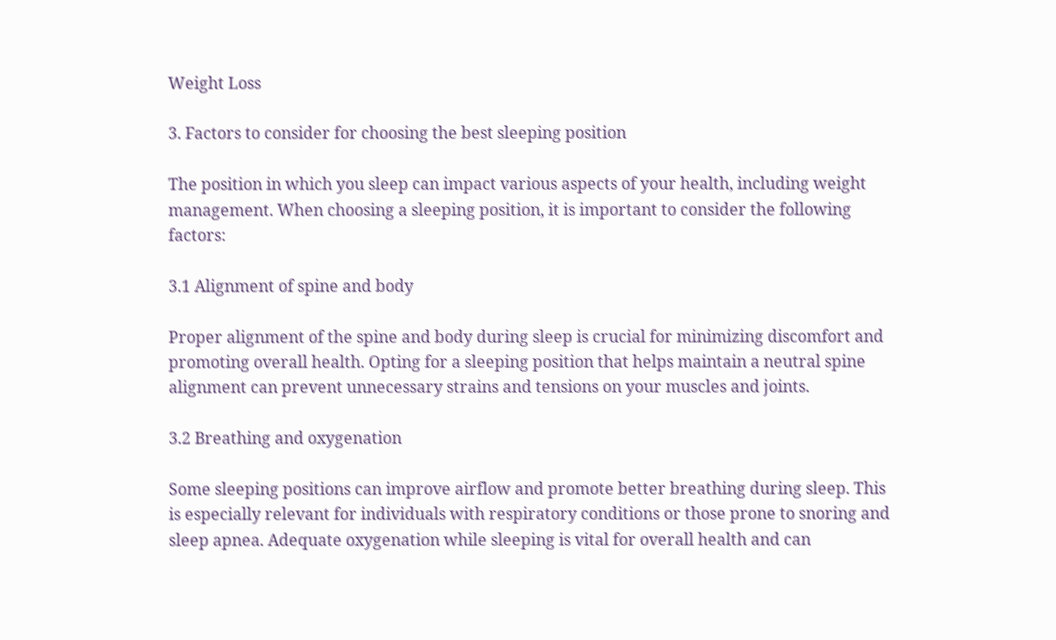Weight Loss

3. Factors to consider for choosing the best sleeping position

The position in which you sleep can impact various aspects of your health, including weight management. When choosing a sleeping position, it is important to consider the following factors:

3.1 Alignment of spine and body

Proper alignment of the spine and body during sleep is crucial for minimizing discomfort and promoting overall health. Opting for a sleeping position that helps maintain a neutral spine alignment can prevent unnecessary strains and tensions on your muscles and joints.

3.2 Breathing and oxygenation

Some sleeping positions can improve airflow and promote better breathing during sleep. This is especially relevant for individuals with respiratory conditions or those prone to snoring and sleep apnea. Adequate oxygenation while sleeping is vital for overall health and can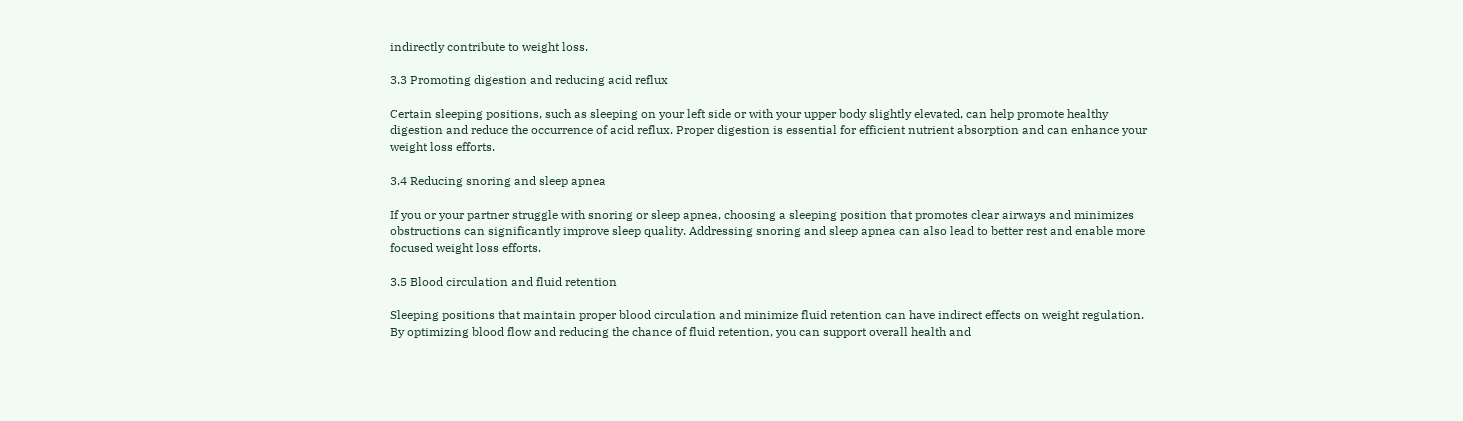indirectly contribute to weight loss.

3.3 Promoting digestion and reducing acid reflux

Certain sleeping positions, such as sleeping on your left side or with your upper body slightly elevated, can help promote healthy digestion and reduce the occurrence of acid reflux. Proper digestion is essential for efficient nutrient absorption and can enhance your weight loss efforts.

3.4 Reducing snoring and sleep apnea

If you or your partner struggle with snoring or sleep apnea, choosing a sleeping position that promotes clear airways and minimizes obstructions can significantly improve sleep quality. Addressing snoring and sleep apnea can also lead to better rest and enable more focused weight loss efforts.

3.5 Blood circulation and fluid retention

Sleeping positions that maintain proper blood circulation and minimize fluid retention can have indirect effects on weight regulation. By optimizing blood flow and reducing the chance of fluid retention, you can support overall health and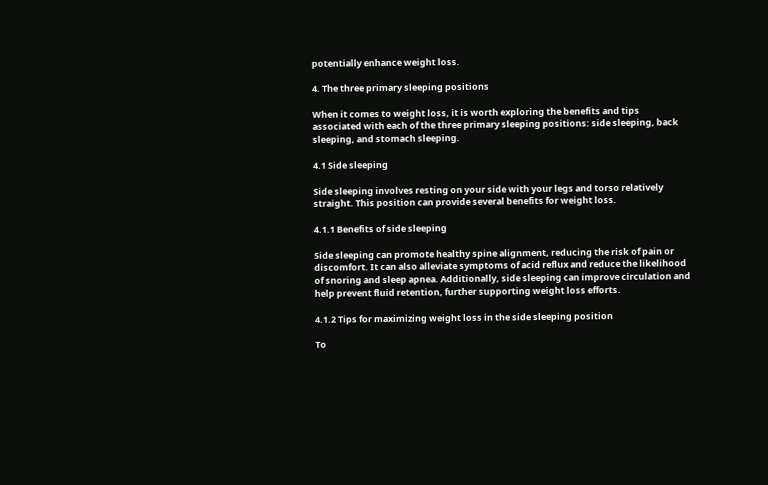potentially enhance weight loss.

4. The three primary sleeping positions

When it comes to weight loss, it is worth exploring the benefits and tips associated with each of the three primary sleeping positions: side sleeping, back sleeping, and stomach sleeping.

4.1 Side sleeping

Side sleeping involves resting on your side with your legs and torso relatively straight. This position can provide several benefits for weight loss.

4.1.1 Benefits of side sleeping

Side sleeping can promote healthy spine alignment, reducing the risk of pain or discomfort. It can also alleviate symptoms of acid reflux and reduce the likelihood of snoring and sleep apnea. Additionally, side sleeping can improve circulation and help prevent fluid retention, further supporting weight loss efforts.

4.1.2 Tips for maximizing weight loss in the side sleeping position

To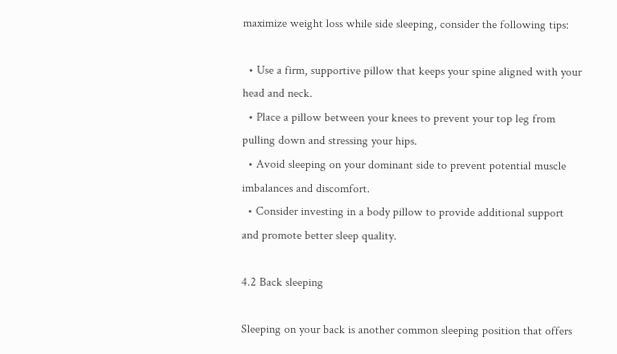maximize weight loss while side sleeping, consider the following tips:

  • Use a firm, supportive pillow that keeps your spine aligned with your head and neck.
  • Place a pillow between your knees to prevent your top leg from pulling down and stressing your hips.
  • Avoid sleeping on your dominant side to prevent potential muscle imbalances and discomfort.
  • Consider investing in a body pillow to provide additional support and promote better sleep quality.

4.2 Back sleeping

Sleeping on your back is another common sleeping position that offers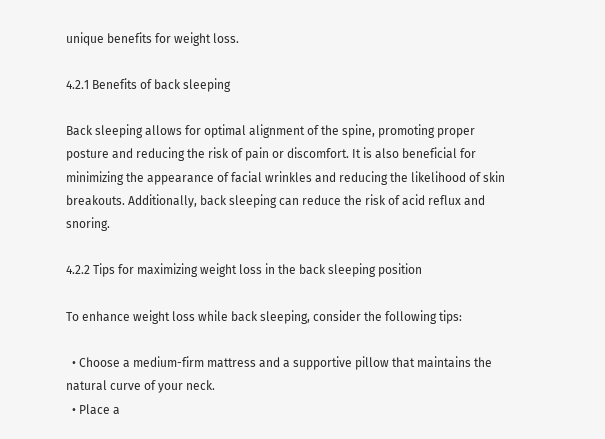unique benefits for weight loss.

4.2.1 Benefits of back sleeping

Back sleeping allows for optimal alignment of the spine, promoting proper posture and reducing the risk of pain or discomfort. It is also beneficial for minimizing the appearance of facial wrinkles and reducing the likelihood of skin breakouts. Additionally, back sleeping can reduce the risk of acid reflux and snoring.

4.2.2 Tips for maximizing weight loss in the back sleeping position

To enhance weight loss while back sleeping, consider the following tips:

  • Choose a medium-firm mattress and a supportive pillow that maintains the natural curve of your neck.
  • Place a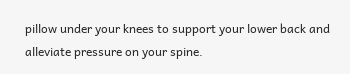pillow under your knees to support your lower back and alleviate pressure on your spine.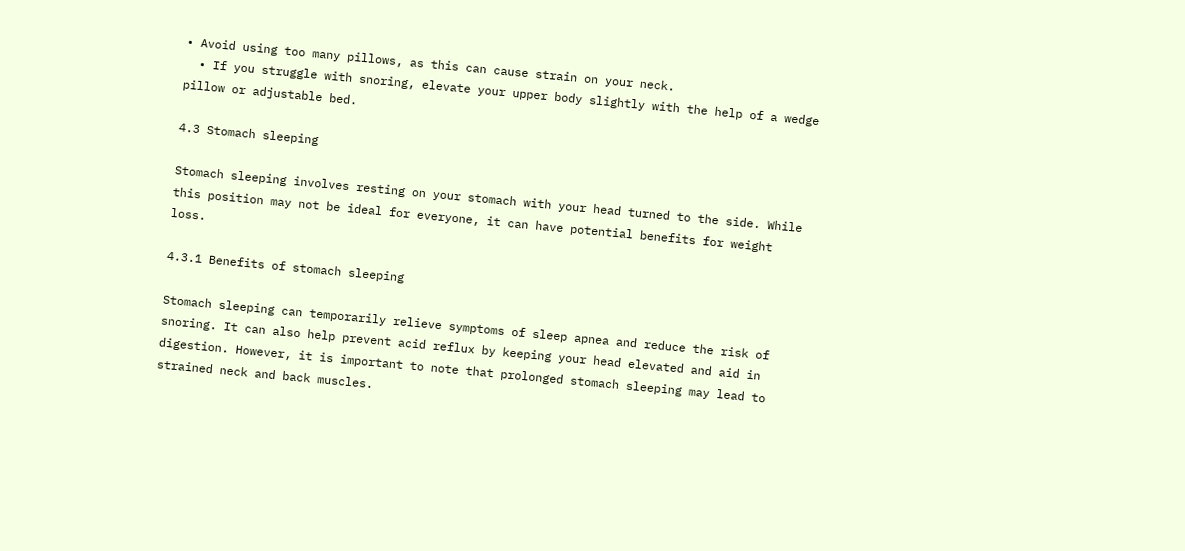• Avoid using too many pillows, as this can cause strain on your neck.
  • If you struggle with snoring, elevate your upper body slightly with the help of a wedge pillow or adjustable bed.

4.3 Stomach sleeping

Stomach sleeping involves resting on your stomach with your head turned to the side. While this position may not be ideal for everyone, it can have potential benefits for weight loss.

4.3.1 Benefits of stomach sleeping

Stomach sleeping can temporarily relieve symptoms of sleep apnea and reduce the risk of snoring. It can also help prevent acid reflux by keeping your head elevated and aid in digestion. However, it is important to note that prolonged stomach sleeping may lead to strained neck and back muscles.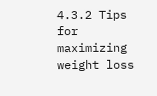4.3.2 Tips for maximizing weight loss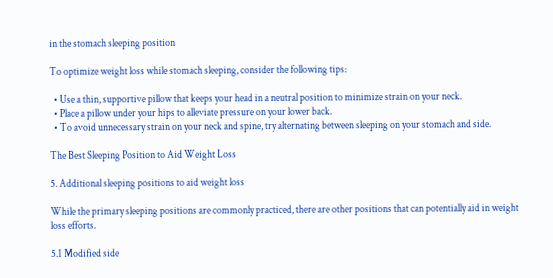in the stomach sleeping position

To optimize weight loss while stomach sleeping, consider the following tips:

  • Use a thin, supportive pillow that keeps your head in a neutral position to minimize strain on your neck.
  • Place a pillow under your hips to alleviate pressure on your lower back.
  • To avoid unnecessary strain on your neck and spine, try alternating between sleeping on your stomach and side.

The Best Sleeping Position to Aid Weight Loss

5. Additional sleeping positions to aid weight loss

While the primary sleeping positions are commonly practiced, there are other positions that can potentially aid in weight loss efforts.

5.1 Modified side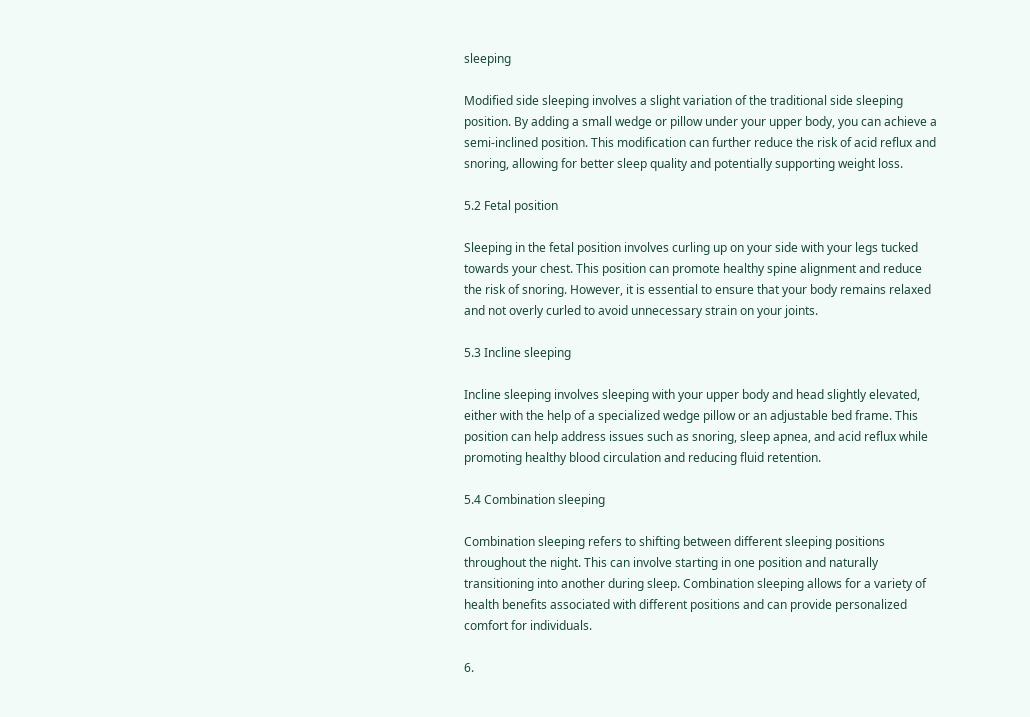sleeping

Modified side sleeping involves a slight variation of the traditional side sleeping position. By adding a small wedge or pillow under your upper body, you can achieve a semi-inclined position. This modification can further reduce the risk of acid reflux and snoring, allowing for better sleep quality and potentially supporting weight loss.

5.2 Fetal position

Sleeping in the fetal position involves curling up on your side with your legs tucked towards your chest. This position can promote healthy spine alignment and reduce the risk of snoring. However, it is essential to ensure that your body remains relaxed and not overly curled to avoid unnecessary strain on your joints.

5.3 Incline sleeping

Incline sleeping involves sleeping with your upper body and head slightly elevated, either with the help of a specialized wedge pillow or an adjustable bed frame. This position can help address issues such as snoring, sleep apnea, and acid reflux while promoting healthy blood circulation and reducing fluid retention.

5.4 Combination sleeping

Combination sleeping refers to shifting between different sleeping positions throughout the night. This can involve starting in one position and naturally transitioning into another during sleep. Combination sleeping allows for a variety of health benefits associated with different positions and can provide personalized comfort for individuals.

6.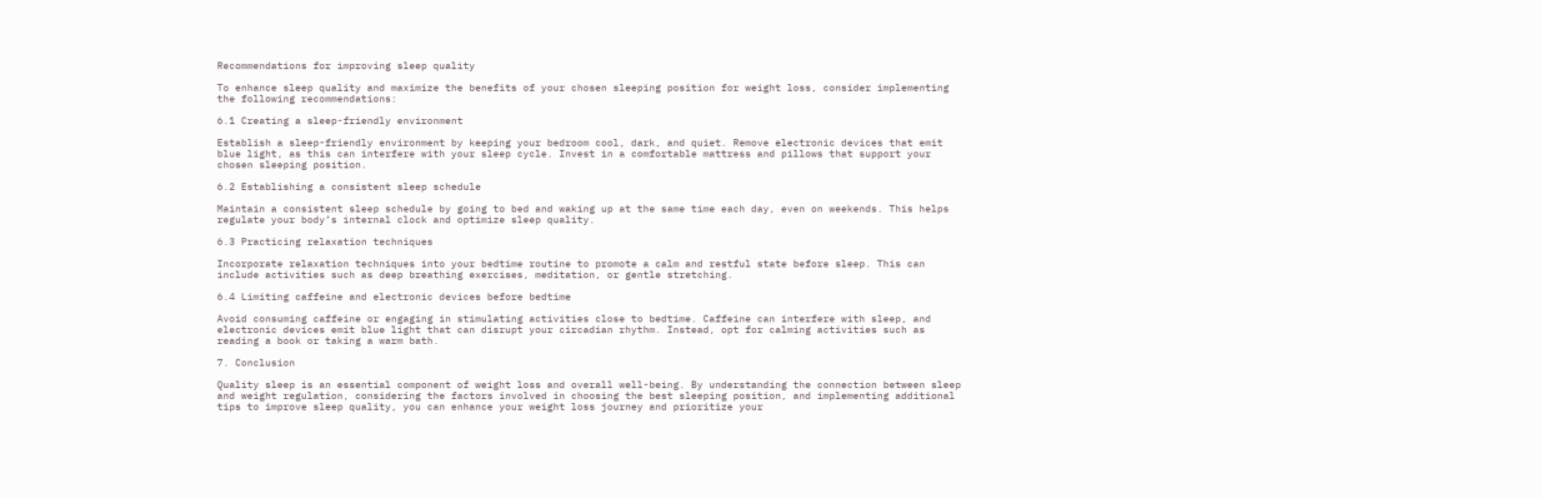Recommendations for improving sleep quality

To enhance sleep quality and maximize the benefits of your chosen sleeping position for weight loss, consider implementing the following recommendations:

6.1 Creating a sleep-friendly environment

Establish a sleep-friendly environment by keeping your bedroom cool, dark, and quiet. Remove electronic devices that emit blue light, as this can interfere with your sleep cycle. Invest in a comfortable mattress and pillows that support your chosen sleeping position.

6.2 Establishing a consistent sleep schedule

Maintain a consistent sleep schedule by going to bed and waking up at the same time each day, even on weekends. This helps regulate your body’s internal clock and optimize sleep quality.

6.3 Practicing relaxation techniques

Incorporate relaxation techniques into your bedtime routine to promote a calm and restful state before sleep. This can include activities such as deep breathing exercises, meditation, or gentle stretching.

6.4 Limiting caffeine and electronic devices before bedtime

Avoid consuming caffeine or engaging in stimulating activities close to bedtime. Caffeine can interfere with sleep, and electronic devices emit blue light that can disrupt your circadian rhythm. Instead, opt for calming activities such as reading a book or taking a warm bath.

7. Conclusion

Quality sleep is an essential component of weight loss and overall well-being. By understanding the connection between sleep and weight regulation, considering the factors involved in choosing the best sleeping position, and implementing additional tips to improve sleep quality, you can enhance your weight loss journey and prioritize your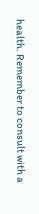health. Remember to consult with a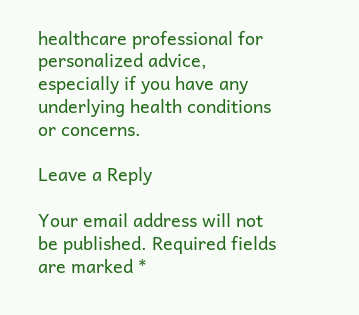healthcare professional for personalized advice, especially if you have any underlying health conditions or concerns.

Leave a Reply

Your email address will not be published. Required fields are marked *